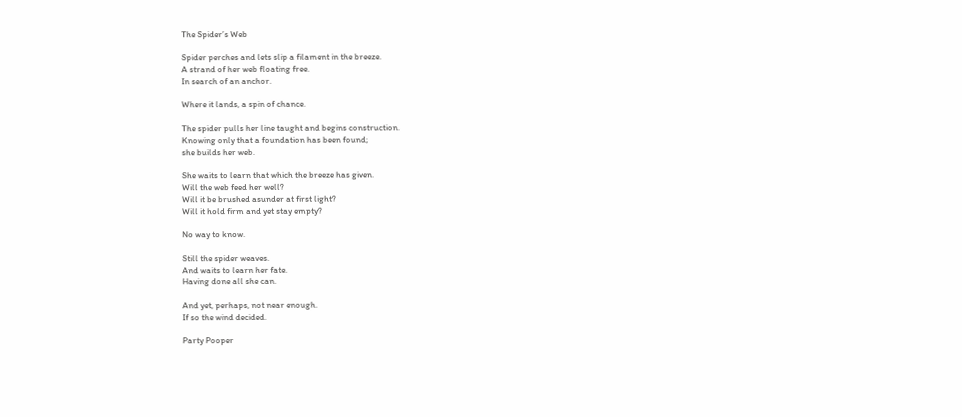The Spider’s Web

Spider perches and lets slip a filament in the breeze.
A strand of her web floating free.
In search of an anchor.

Where it lands, a spin of chance.

The spider pulls her line taught and begins construction.
Knowing only that a foundation has been found;
she builds her web.

She waits to learn that which the breeze has given.
Will the web feed her well?
Will it be brushed asunder at first light?
Will it hold firm and yet stay empty?

No way to know.

Still the spider weaves.
And waits to learn her fate.
Having done all she can.

And yet, perhaps, not near enough.
If so the wind decided.

Party Pooper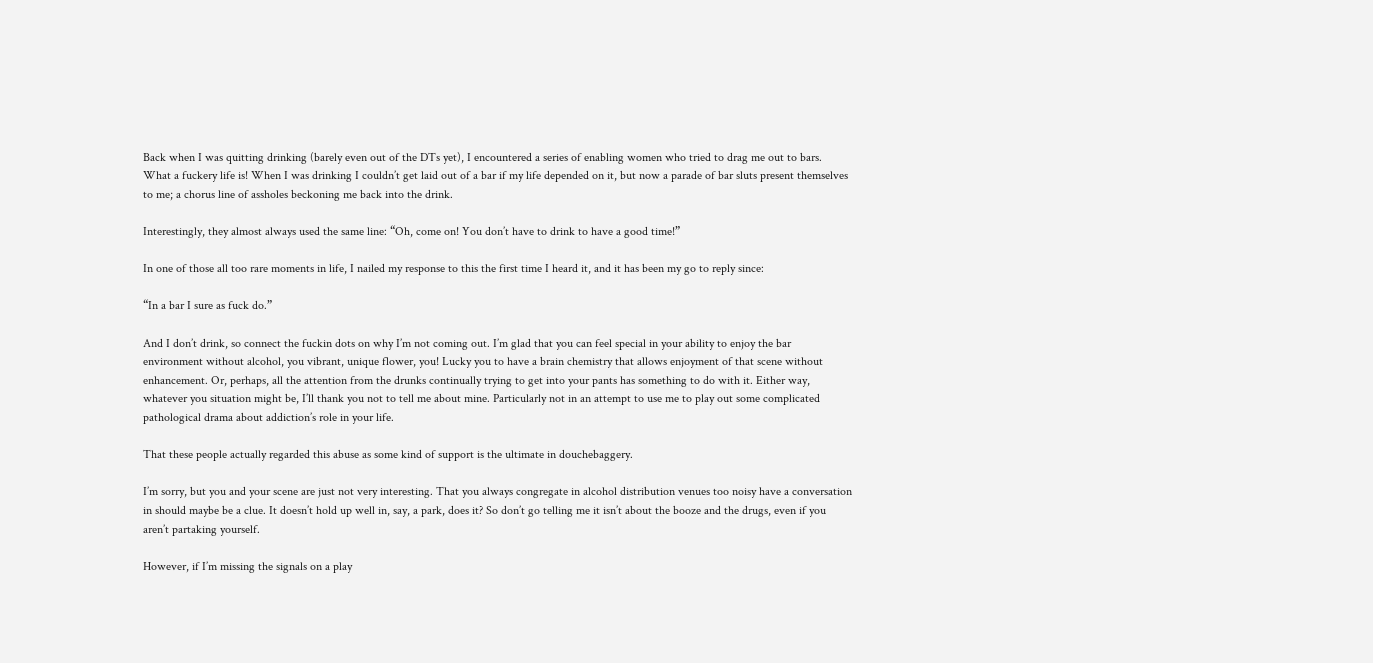Back when I was quitting drinking (barely even out of the DTs yet), I encountered a series of enabling women who tried to drag me out to bars. What a fuckery life is! When I was drinking I couldn’t get laid out of a bar if my life depended on it, but now a parade of bar sluts present themselves to me; a chorus line of assholes beckoning me back into the drink.

Interestingly, they almost always used the same line: “Oh, come on! You don’t have to drink to have a good time!”

In one of those all too rare moments in life, I nailed my response to this the first time I heard it, and it has been my go to reply since:

“In a bar I sure as fuck do.”

And I don’t drink, so connect the fuckin dots on why I’m not coming out. I’m glad that you can feel special in your ability to enjoy the bar environment without alcohol, you vibrant, unique flower, you! Lucky you to have a brain chemistry that allows enjoyment of that scene without enhancement. Or, perhaps, all the attention from the drunks continually trying to get into your pants has something to do with it. Either way, whatever you situation might be, I’ll thank you not to tell me about mine. Particularly not in an attempt to use me to play out some complicated pathological drama about addiction’s role in your life.

That these people actually regarded this abuse as some kind of support is the ultimate in douchebaggery.

I’m sorry, but you and your scene are just not very interesting. That you always congregate in alcohol distribution venues too noisy have a conversation in should maybe be a clue. It doesn’t hold up well in, say, a park, does it? So don’t go telling me it isn’t about the booze and the drugs, even if you aren’t partaking yourself.

However, if I’m missing the signals on a play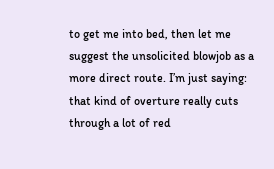to get me into bed, then let me suggest the unsolicited blowjob as a more direct route. I’m just saying: that kind of overture really cuts through a lot of red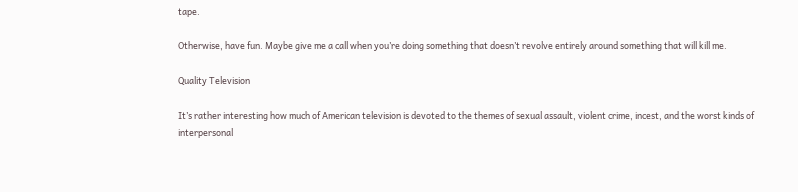tape.

Otherwise, have fun. Maybe give me a call when you’re doing something that doesn’t revolve entirely around something that will kill me.

Quality Television

It’s rather interesting how much of American television is devoted to the themes of sexual assault, violent crime, incest, and the worst kinds of interpersonal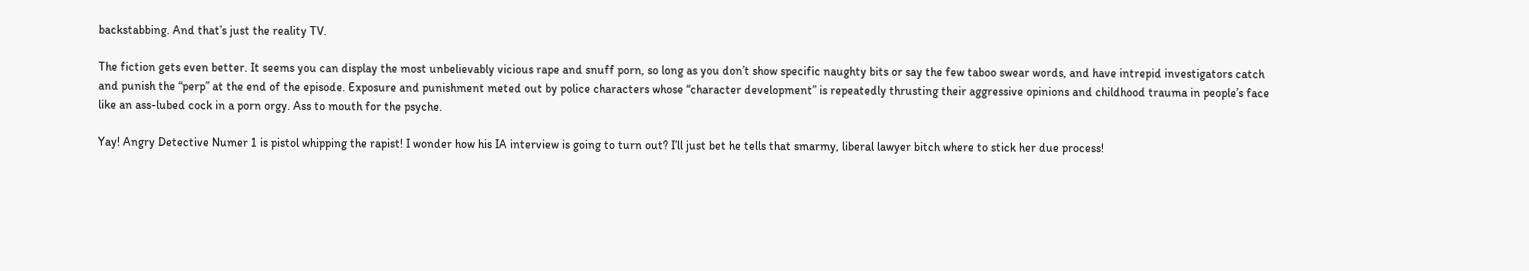backstabbing. And that’s just the reality TV.

The fiction gets even better. It seems you can display the most unbelievably vicious rape and snuff porn, so long as you don’t show specific naughty bits or say the few taboo swear words, and have intrepid investigators catch and punish the “perp” at the end of the episode. Exposure and punishment meted out by police characters whose “character development” is repeatedly thrusting their aggressive opinions and childhood trauma in people’s face like an ass-lubed cock in a porn orgy. Ass to mouth for the psyche.

Yay! Angry Detective Numer 1 is pistol whipping the rapist! I wonder how his IA interview is going to turn out? I’ll just bet he tells that smarmy, liberal lawyer bitch where to stick her due process!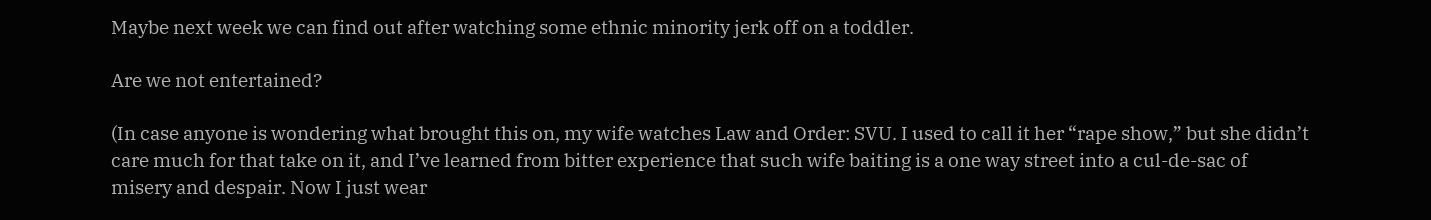Maybe next week we can find out after watching some ethnic minority jerk off on a toddler.

Are we not entertained?

(In case anyone is wondering what brought this on, my wife watches Law and Order: SVU. I used to call it her “rape show,” but she didn’t care much for that take on it, and I’ve learned from bitter experience that such wife baiting is a one way street into a cul-de-sac of misery and despair. Now I just wear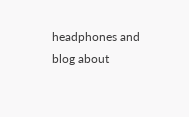headphones and blog about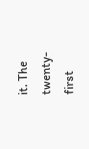it. The twenty-first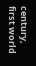century, first world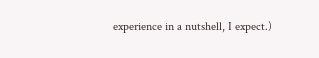experience in a nutshell, I expect.)